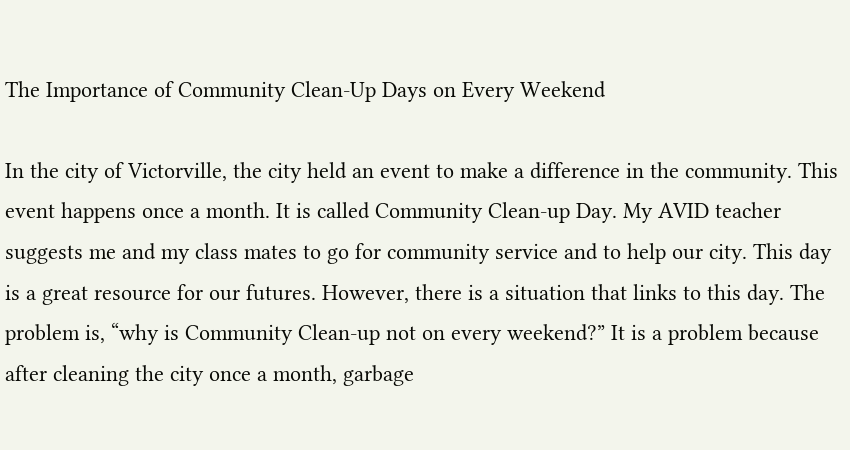The Importance of Community Clean-Up Days on Every Weekend

In the city of Victorville, the city held an event to make a difference in the community. This event happens once a month. It is called Community Clean-up Day. My AVID teacher suggests me and my class mates to go for community service and to help our city. This day is a great resource for our futures. However, there is a situation that links to this day. The problem is, “why is Community Clean-up not on every weekend?” It is a problem because after cleaning the city once a month, garbage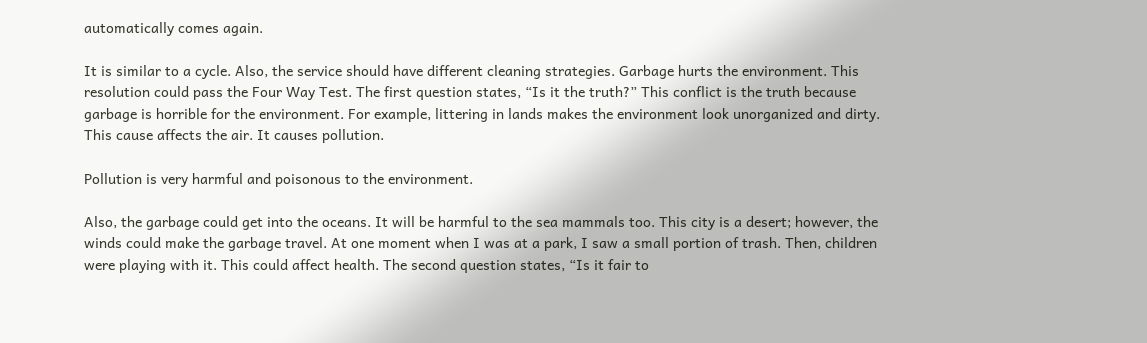automatically comes again.

It is similar to a cycle. Also, the service should have different cleaning strategies. Garbage hurts the environment. This resolution could pass the Four Way Test. The first question states, “Is it the truth?” This conflict is the truth because garbage is horrible for the environment. For example, littering in lands makes the environment look unorganized and dirty. This cause affects the air. It causes pollution.

Pollution is very harmful and poisonous to the environment.

Also, the garbage could get into the oceans. It will be harmful to the sea mammals too. This city is a desert; however, the winds could make the garbage travel. At one moment when I was at a park, I saw a small portion of trash. Then, children were playing with it. This could affect health. The second question states, “Is it fair to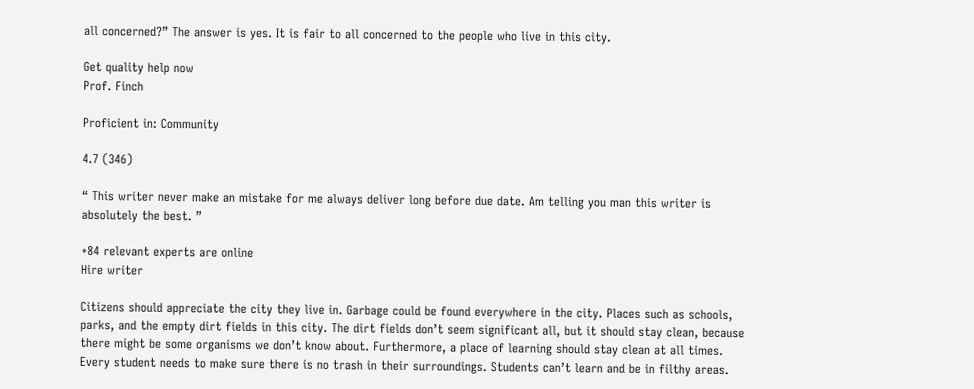all concerned?” The answer is yes. It is fair to all concerned to the people who live in this city.

Get quality help now
Prof. Finch

Proficient in: Community

4.7 (346)

“ This writer never make an mistake for me always deliver long before due date. Am telling you man this writer is absolutely the best. ”

+84 relevant experts are online
Hire writer

Citizens should appreciate the city they live in. Garbage could be found everywhere in the city. Places such as schools, parks, and the empty dirt fields in this city. The dirt fields don’t seem significant all, but it should stay clean, because there might be some organisms we don’t know about. Furthermore, a place of learning should stay clean at all times. Every student needs to make sure there is no trash in their surroundings. Students can’t learn and be in filthy areas.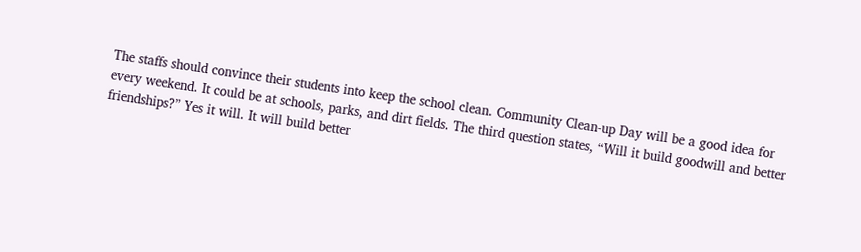The staffs should convince their students into keep the school clean. Community Clean-up Day will be a good idea for every weekend. It could be at schools, parks, and dirt fields. The third question states, “Will it build goodwill and better friendships?” Yes it will. It will build better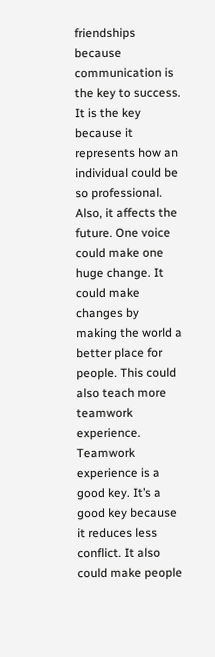friendships because communication is the key to success. It is the key because it represents how an individual could be so professional. Also, it affects the future. One voice could make one huge change. It could make changes by making the world a better place for people. This could also teach more teamwork experience. Teamwork experience is a good key. It’s a good key because it reduces less conflict. It also could make people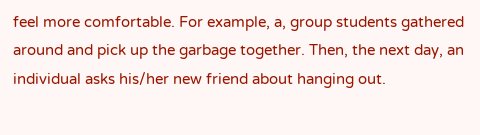feel more comfortable. For example, a, group students gathered around and pick up the garbage together. Then, the next day, an individual asks his/her new friend about hanging out.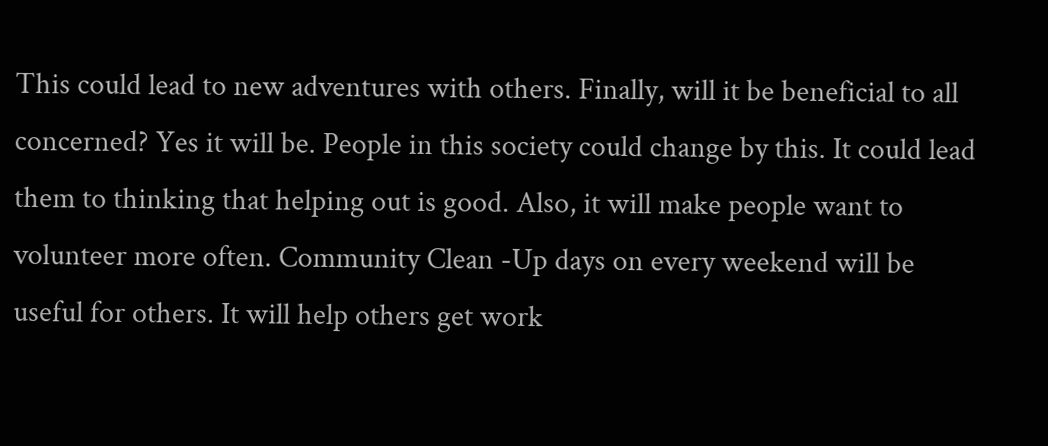This could lead to new adventures with others. Finally, will it be beneficial to all concerned? Yes it will be. People in this society could change by this. It could lead them to thinking that helping out is good. Also, it will make people want to volunteer more often. Community Clean -Up days on every weekend will be useful for others. It will help others get work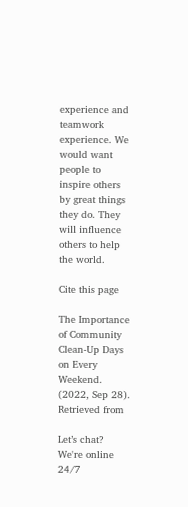experience and teamwork experience. We would want people to inspire others by great things they do. They will influence others to help the world.

Cite this page

The Importance of Community Clean-Up Days on Every Weekend. (2022, Sep 28). Retrieved from

Let’s chat?  We're online 24/7